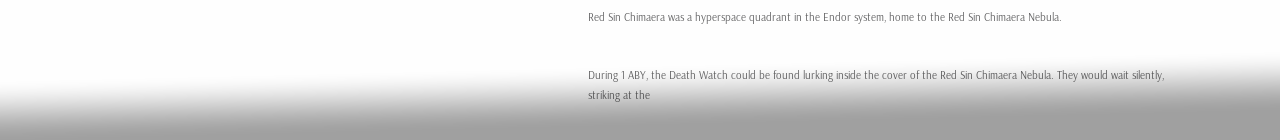Red Sin Chimaera was a hyperspace quadrant in the Endor system, home to the Red Sin Chimaera Nebula.


During 1 ABY, the Death Watch could be found lurking inside the cover of the Red Sin Chimaera Nebula. They would wait silently, striking at the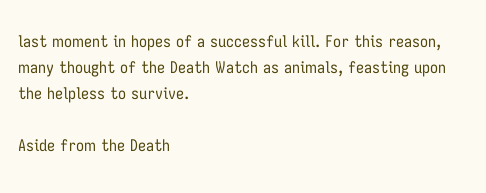last moment in hopes of a successful kill. For this reason, many thought of the Death Watch as animals, feasting upon the helpless to survive.

Aside from the Death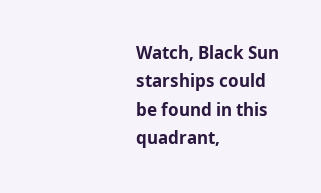Watch, Black Sun starships could be found in this quadrant,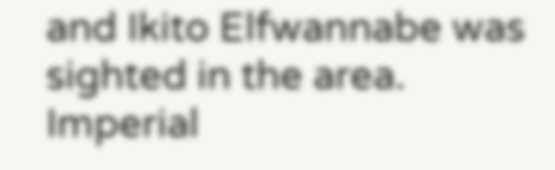and Ikito Elfwannabe was sighted in the area. Imperial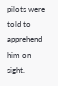pilots were told to apprehend him on sight.